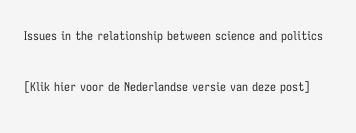Issues in the relationship between science and politics

[Klik hier voor de Nederlandse versie van deze post]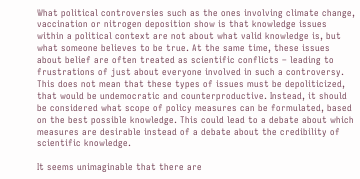What political controversies such as the ones involving climate change, vaccination or nitrogen deposition show is that knowledge issues within a political context are not about what valid knowledge is, but what someone believes to be true. At the same time, these issues about belief are often treated as scientific conflicts – leading to frustrations of just about everyone involved in such a controversy. This does not mean that these types of issues must be depoliticized, that would be undemocratic and counterproductive. Instead, it should be considered what scope of policy measures can be formulated, based on the best possible knowledge. This could lead to a debate about which measures are desirable instead of a debate about the credibility of scientific knowledge.

It seems unimaginable that there are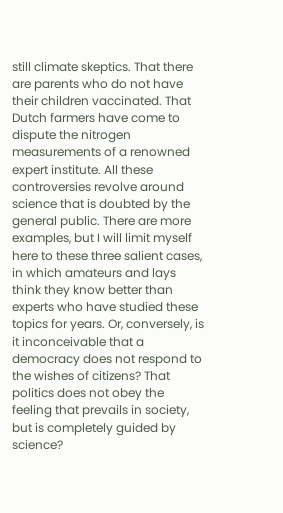still climate skeptics. That there are parents who do not have their children vaccinated. That Dutch farmers have come to dispute the nitrogen measurements of a renowned expert institute. All these controversies revolve around science that is doubted by the general public. There are more examples, but I will limit myself here to these three salient cases, in which amateurs and lays think they know better than experts who have studied these topics for years. Or, conversely, is it inconceivable that a democracy does not respond to the wishes of citizens? That politics does not obey the feeling that prevails in society, but is completely guided by science?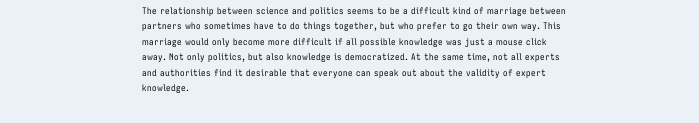The relationship between science and politics seems to be a difficult kind of marriage between partners who sometimes have to do things together, but who prefer to go their own way. This marriage would only become more difficult if all possible knowledge was just a mouse click away. Not only politics, but also knowledge is democratized. At the same time, not all experts and authorities find it desirable that everyone can speak out about the validity of expert knowledge.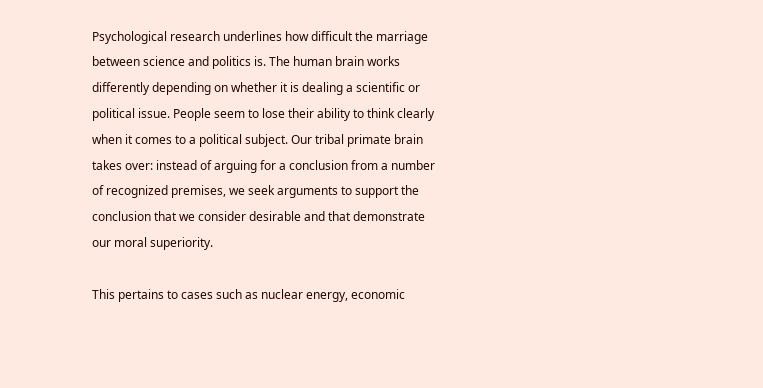Psychological research underlines how difficult the marriage between science and politics is. The human brain works differently depending on whether it is dealing a scientific or political issue. People seem to lose their ability to think clearly when it comes to a political subject. Our tribal primate brain takes over: instead of arguing for a conclusion from a number of recognized premises, we seek arguments to support the conclusion that we consider desirable and that demonstrate our moral superiority.

This pertains to cases such as nuclear energy, economic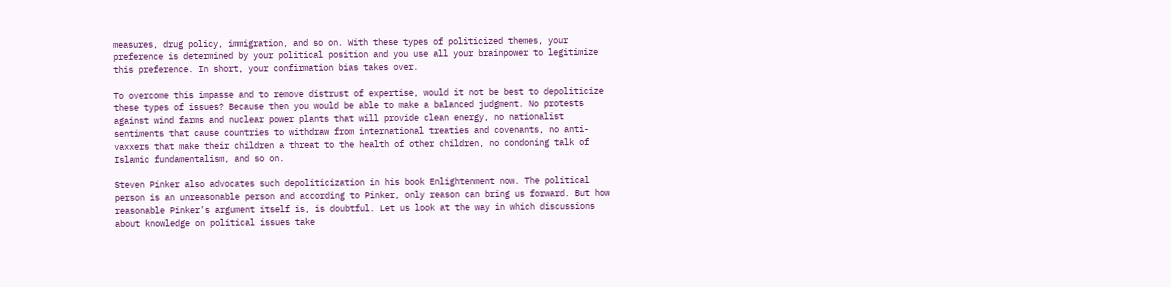measures, drug policy, immigration, and so on. With these types of politicized themes, your preference is determined by your political position and you use all your brainpower to legitimize this preference. In short, your confirmation bias takes over.

To overcome this impasse and to remove distrust of expertise, would it not be best to depoliticize these types of issues? Because then you would be able to make a balanced judgment. No protests against wind farms and nuclear power plants that will provide clean energy, no nationalist sentiments that cause countries to withdraw from international treaties and covenants, no anti-vaxxers that make their children a threat to the health of other children, no condoning talk of Islamic fundamentalism, and so on.

Steven Pinker also advocates such depoliticization in his book Enlightenment now. The political person is an unreasonable person and according to Pinker, only reason can bring us forward. But how reasonable Pinker’s argument itself is, is doubtful. Let us look at the way in which discussions about knowledge on political issues take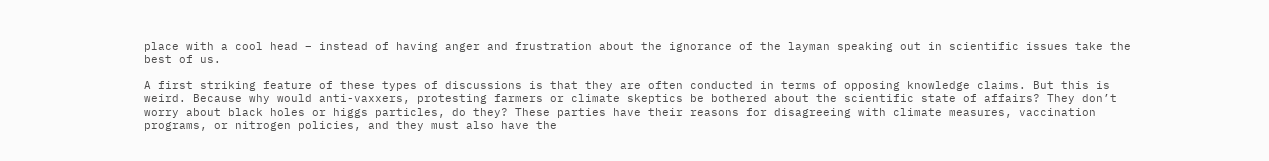place with a cool head – instead of having anger and frustration about the ignorance of the layman speaking out in scientific issues take the best of us.

A first striking feature of these types of discussions is that they are often conducted in terms of opposing knowledge claims. But this is weird. Because why would anti-vaxxers, protesting farmers or climate skeptics be bothered about the scientific state of affairs? They don’t worry about black holes or higgs particles, do they? These parties have their reasons for disagreeing with climate measures, vaccination programs, or nitrogen policies, and they must also have the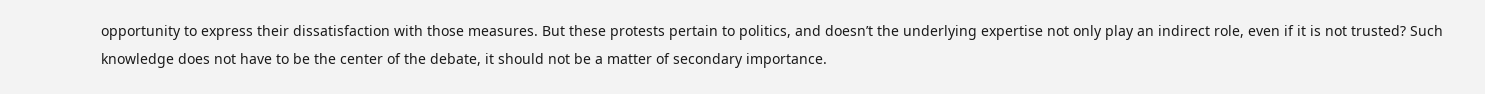opportunity to express their dissatisfaction with those measures. But these protests pertain to politics, and doesn’t the underlying expertise not only play an indirect role, even if it is not trusted? Such knowledge does not have to be the center of the debate, it should not be a matter of secondary importance.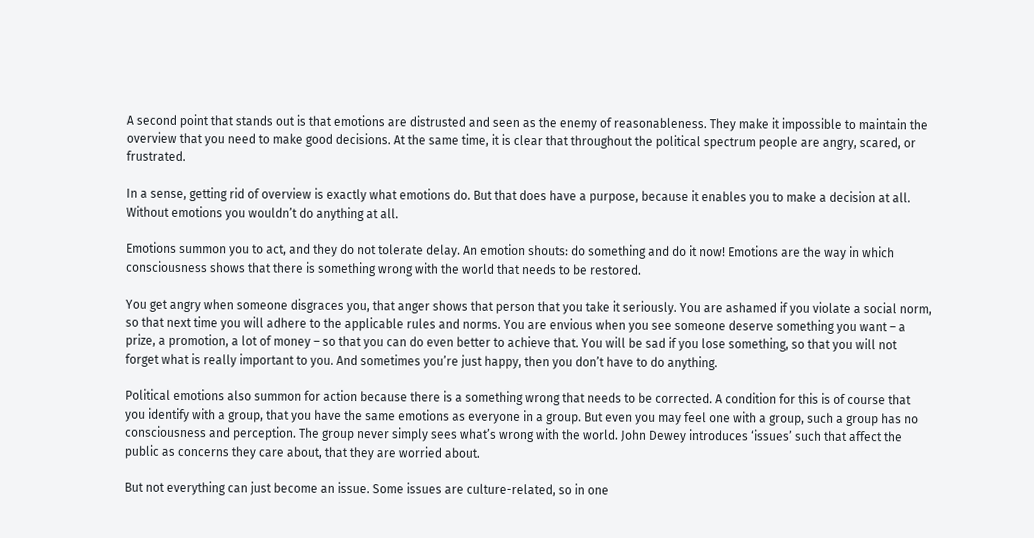A second point that stands out is that emotions are distrusted and seen as the enemy of reasonableness. They make it impossible to maintain the overview that you need to make good decisions. At the same time, it is clear that throughout the political spectrum people are angry, scared, or frustrated.

In a sense, getting rid of overview is exactly what emotions do. But that does have a purpose, because it enables you to make a decision at all. Without emotions you wouldn’t do anything at all.

Emotions summon you to act, and they do not tolerate delay. An emotion shouts: do something and do it now! Emotions are the way in which consciousness shows that there is something wrong with the world that needs to be restored.

You get angry when someone disgraces you, that anger shows that person that you take it seriously. You are ashamed if you violate a social norm, so that next time you will adhere to the applicable rules and norms. You are envious when you see someone deserve something you want – a prize, a promotion, a lot of money – so that you can do even better to achieve that. You will be sad if you lose something, so that you will not forget what is really important to you. And sometimes you’re just happy, then you don’t have to do anything.

Political emotions also summon for action because there is a something wrong that needs to be corrected. A condition for this is of course that you identify with a group, that you have the same emotions as everyone in a group. But even you may feel one with a group, such a group has no consciousness and perception. The group never simply sees what’s wrong with the world. John Dewey introduces ‘issues’ such that affect the public as concerns they care about, that they are worried about.

But not everything can just become an issue. Some issues are culture-related, so in one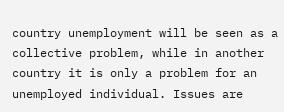country unemployment will be seen as a collective problem, while in another country it is only a problem for an unemployed individual. Issues are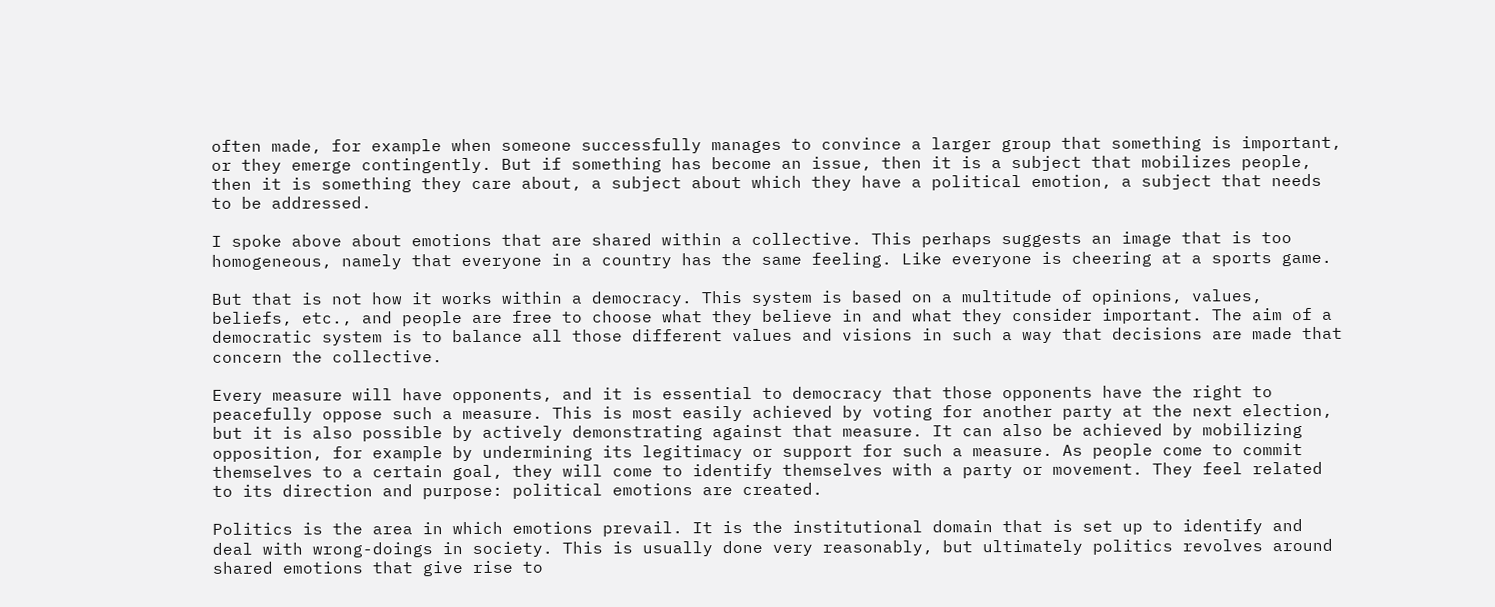often made, for example when someone successfully manages to convince a larger group that something is important, or they emerge contingently. But if something has become an issue, then it is a subject that mobilizes people, then it is something they care about, a subject about which they have a political emotion, a subject that needs to be addressed.

I spoke above about emotions that are shared within a collective. This perhaps suggests an image that is too homogeneous, namely that everyone in a country has the same feeling. Like everyone is cheering at a sports game.

But that is not how it works within a democracy. This system is based on a multitude of opinions, values, beliefs, etc., and people are free to choose what they believe in and what they consider important. The aim of a democratic system is to balance all those different values and visions in such a way that decisions are made that concern the collective.

Every measure will have opponents, and it is essential to democracy that those opponents have the right to peacefully oppose such a measure. This is most easily achieved by voting for another party at the next election, but it is also possible by actively demonstrating against that measure. It can also be achieved by mobilizing opposition, for example by undermining its legitimacy or support for such a measure. As people come to commit themselves to a certain goal, they will come to identify themselves with a party or movement. They feel related to its direction and purpose: political emotions are created.

Politics is the area in which emotions prevail. It is the institutional domain that is set up to identify and deal with wrong-doings in society. This is usually done very reasonably, but ultimately politics revolves around shared emotions that give rise to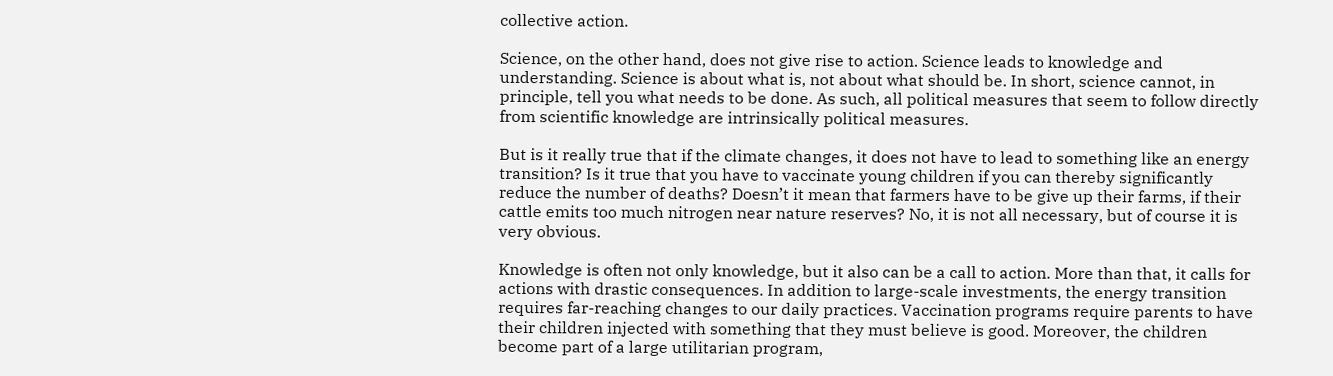collective action.

Science, on the other hand, does not give rise to action. Science leads to knowledge and understanding. Science is about what is, not about what should be. In short, science cannot, in principle, tell you what needs to be done. As such, all political measures that seem to follow directly from scientific knowledge are intrinsically political measures.

But is it really true that if the climate changes, it does not have to lead to something like an energy transition? Is it true that you have to vaccinate young children if you can thereby significantly reduce the number of deaths? Doesn’t it mean that farmers have to be give up their farms, if their cattle emits too much nitrogen near nature reserves? No, it is not all necessary, but of course it is very obvious.

Knowledge is often not only knowledge, but it also can be a call to action. More than that, it calls for actions with drastic consequences. In addition to large-scale investments, the energy transition requires far-reaching changes to our daily practices. Vaccination programs require parents to have their children injected with something that they must believe is good. Moreover, the children become part of a large utilitarian program,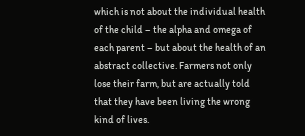which is not about the individual health of the child – the alpha and omega of each parent – but about the health of an abstract collective. Farmers not only lose their farm, but are actually told that they have been living the wrong kind of lives.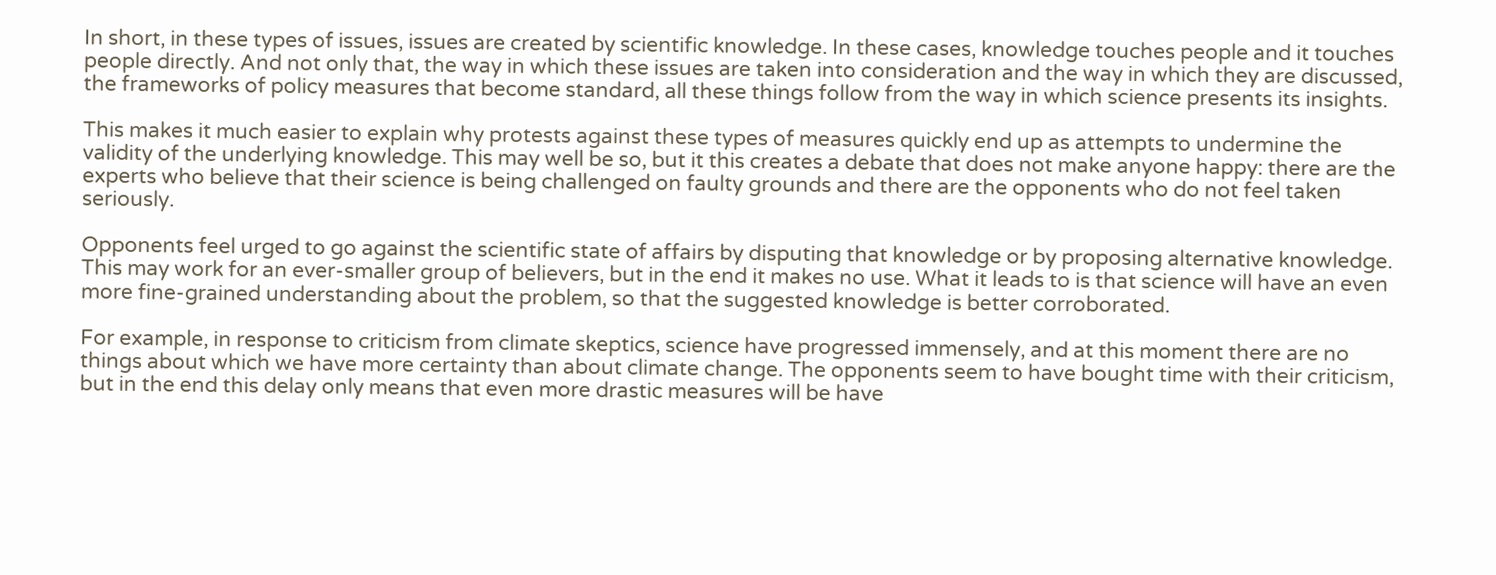In short, in these types of issues, issues are created by scientific knowledge. In these cases, knowledge touches people and it touches people directly. And not only that, the way in which these issues are taken into consideration and the way in which they are discussed, the frameworks of policy measures that become standard, all these things follow from the way in which science presents its insights.

This makes it much easier to explain why protests against these types of measures quickly end up as attempts to undermine the validity of the underlying knowledge. This may well be so, but it this creates a debate that does not make anyone happy: there are the  experts who believe that their science is being challenged on faulty grounds and there are the opponents who do not feel taken seriously.

Opponents feel urged to go against the scientific state of affairs by disputing that knowledge or by proposing alternative knowledge. This may work for an ever-smaller group of believers, but in the end it makes no use. What it leads to is that science will have an even more fine-grained understanding about the problem, so that the suggested knowledge is better corroborated.

For example, in response to criticism from climate skeptics, science have progressed immensely, and at this moment there are no things about which we have more certainty than about climate change. The opponents seem to have bought time with their criticism, but in the end this delay only means that even more drastic measures will be have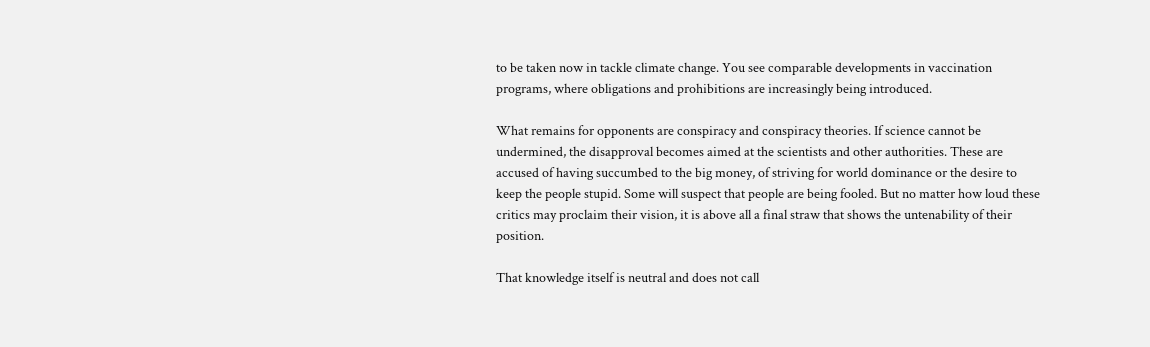to be taken now in tackle climate change. You see comparable developments in vaccination programs, where obligations and prohibitions are increasingly being introduced.

What remains for opponents are conspiracy and conspiracy theories. If science cannot be undermined, the disapproval becomes aimed at the scientists and other authorities. These are accused of having succumbed to the big money, of striving for world dominance or the desire to keep the people stupid. Some will suspect that people are being fooled. But no matter how loud these critics may proclaim their vision, it is above all a final straw that shows the untenability of their position.

That knowledge itself is neutral and does not call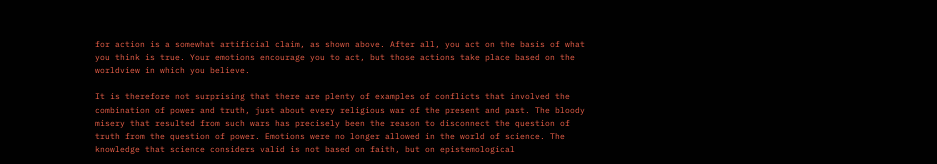for action is a somewhat artificial claim, as shown above. After all, you act on the basis of what you think is true. Your emotions encourage you to act, but those actions take place based on the worldview in which you believe.

It is therefore not surprising that there are plenty of examples of conflicts that involved the combination of power and truth, just about every religious war of the present and past. The bloody misery that resulted from such wars has precisely been the reason to disconnect the question of truth from the question of power. Emotions were no longer allowed in the world of science. The knowledge that science considers valid is not based on faith, but on epistemological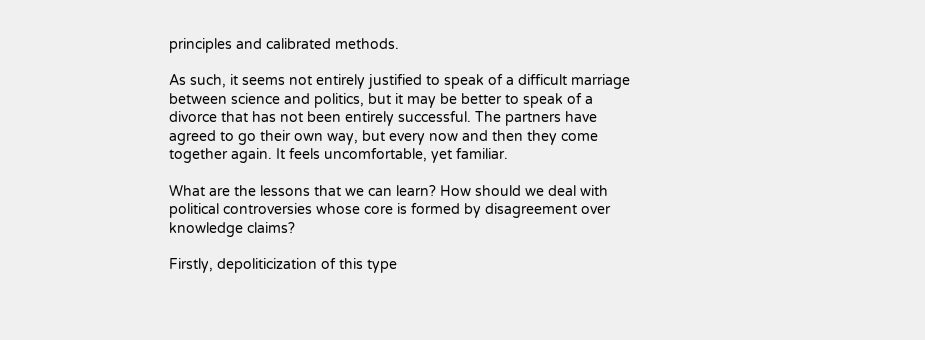principles and calibrated methods.

As such, it seems not entirely justified to speak of a difficult marriage between science and politics, but it may be better to speak of a divorce that has not been entirely successful. The partners have agreed to go their own way, but every now and then they come together again. It feels uncomfortable, yet familiar.

What are the lessons that we can learn? How should we deal with political controversies whose core is formed by disagreement over knowledge claims?

Firstly, depoliticization of this type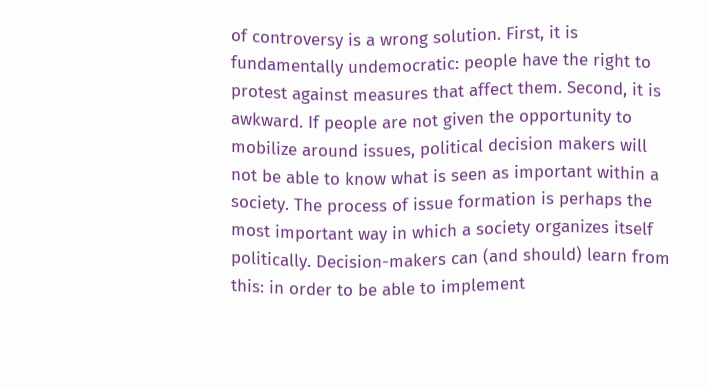of controversy is a wrong solution. First, it is fundamentally undemocratic: people have the right to protest against measures that affect them. Second, it is awkward. If people are not given the opportunity to mobilize around issues, political decision makers will not be able to know what is seen as important within a society. The process of issue formation is perhaps the most important way in which a society organizes itself politically. Decision-makers can (and should) learn from this: in order to be able to implement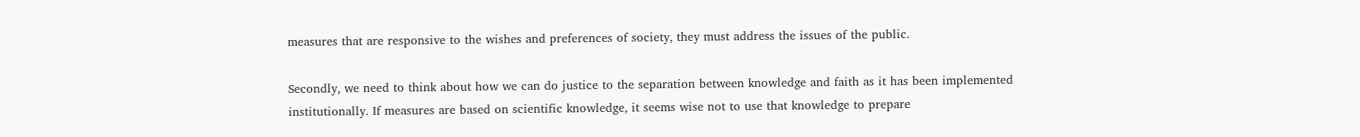measures that are responsive to the wishes and preferences of society, they must address the issues of the public.

Secondly, we need to think about how we can do justice to the separation between knowledge and faith as it has been implemented institutionally. If measures are based on scientific knowledge, it seems wise not to use that knowledge to prepare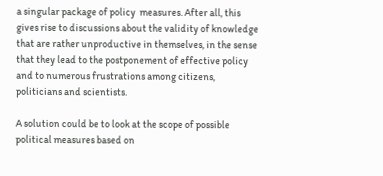a singular package of policy  measures. After all, this gives rise to discussions about the validity of knowledge that are rather unproductive in themselves, in the sense that they lead to the postponement of effective policy and to numerous frustrations among citizens, politicians and scientists.

A solution could be to look at the scope of possible political measures based on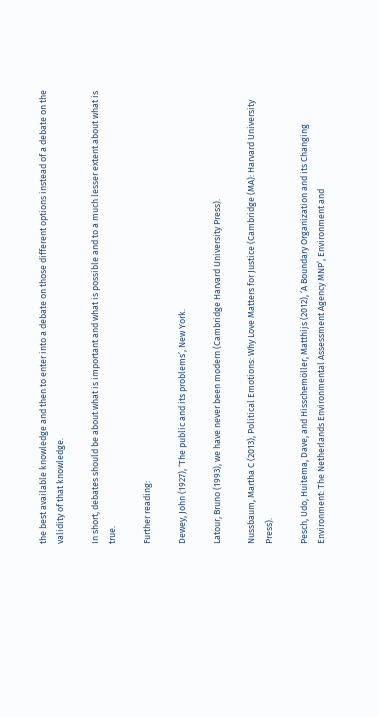the best available knowledge and then to enter into a debate on those different options instead of a debate on the validity of that knowledge.

In short, debates should be about what is important and what is possible and to a much lesser extent about what is true.

Further reading:

Dewey, John (1927), ‘The public and its problems’, New York.

Latour, Bruno (1993), we have never been modern (Cambridge Harvard University Press).

Nussbaum, Martha C (2013), Political Emotions: Why Love Matters for Justice (Cambridge (MA): Harvard University Press).

Pesch, Udo, Huitema, Dave, and Hisschemöller, Matthijs (2012), ‘A Boundary Organization and its Changing Environment: The Netherlands Environmental Assessment Agency MNP’, Environment and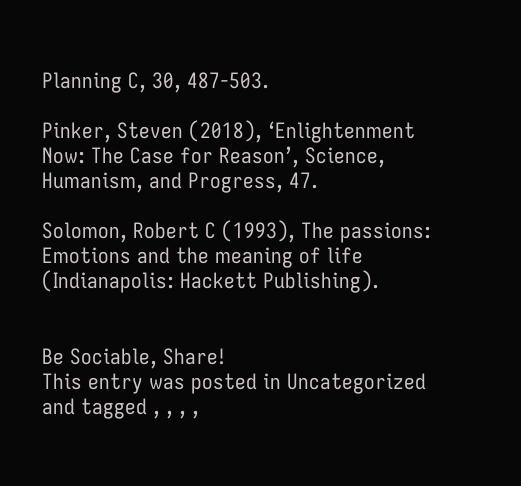Planning C, 30, 487-503.

Pinker, Steven (2018), ‘Enlightenment Now: The Case for Reason’, Science, Humanism, and Progress, 47.

Solomon, Robert C (1993), The passions: Emotions and the meaning of life (Indianapolis: Hackett Publishing).


Be Sociable, Share!
This entry was posted in Uncategorized and tagged , , , ,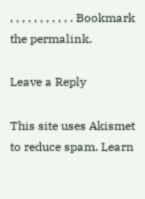, , , , , , , , , , . Bookmark the permalink.

Leave a Reply

This site uses Akismet to reduce spam. Learn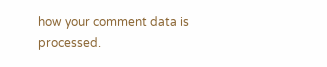how your comment data is processed.